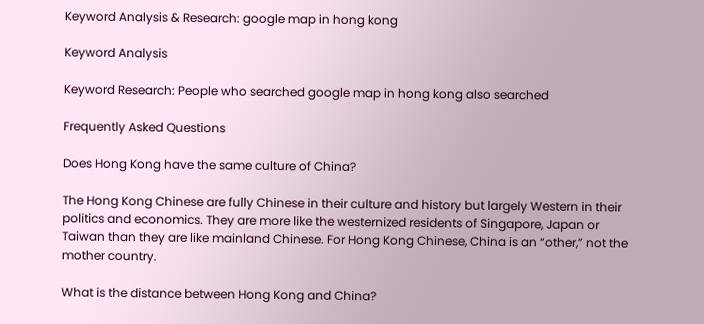Keyword Analysis & Research: google map in hong kong

Keyword Analysis

Keyword Research: People who searched google map in hong kong also searched

Frequently Asked Questions

Does Hong Kong have the same culture of China?

The Hong Kong Chinese are fully Chinese in their culture and history but largely Western in their politics and economics. They are more like the westernized residents of Singapore, Japan or Taiwan than they are like mainland Chinese. For Hong Kong Chinese, China is an “other,” not the mother country.

What is the distance between Hong Kong and China?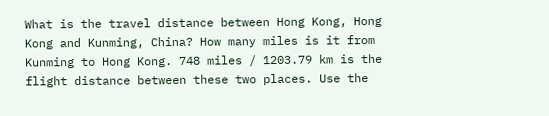What is the travel distance between Hong Kong, Hong Kong and Kunming, China? How many miles is it from Kunming to Hong Kong. 748 miles / 1203.79 km is the flight distance between these two places. Use the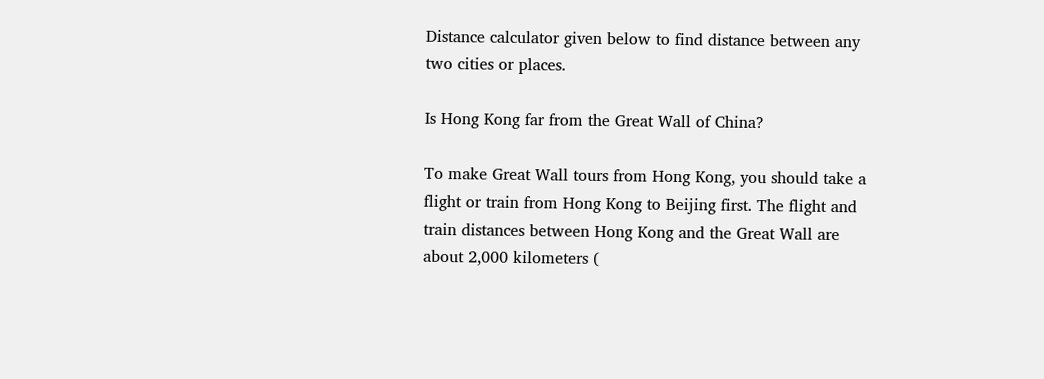Distance calculator given below to find distance between any two cities or places.

Is Hong Kong far from the Great Wall of China?

To make Great Wall tours from Hong Kong, you should take a flight or train from Hong Kong to Beijing first. The flight and train distances between Hong Kong and the Great Wall are about 2,000 kilometers (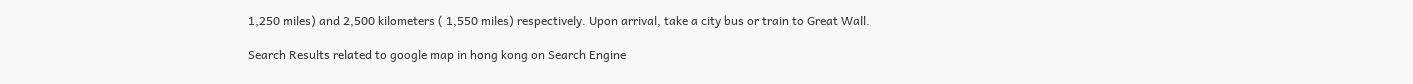1,250 miles) and 2,500 kilometers ( 1,550 miles) respectively. Upon arrival, take a city bus or train to Great Wall.

Search Results related to google map in hong kong on Search Engine